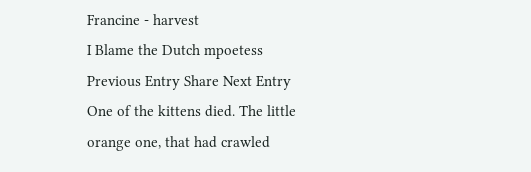Francine - harvest
I Blame the Dutch mpoetess
Previous Entry Share Next Entry
One of the kittens died. The little orange one, that had crawled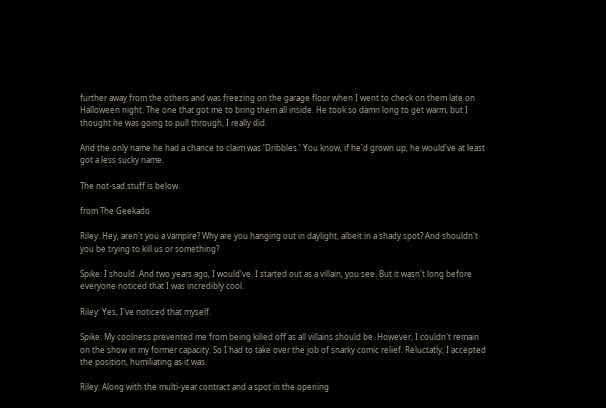further away from the others and was freezing on the garage floor when I went to check on them late on Halloween night. The one that got me to bring them all inside. He took so damn long to get warm, but I thought he was going to pull through, I really did.

And the only name he had a chance to claim was 'Dribbles.' You know, if he'd grown up, he would've at least got a less sucky name.

The not-sad stuff is below.

from The Geekado

Riley: Hey, aren't you a vampire? Why are you hanging out in daylight, albeit in a shady spot? And shouldn't you be trying to kill us or something?

Spike: I should. And two years ago, I would've. I started out as a villain, you see. But it wasn't long before everyone noticed that I was incredibly cool.

Riley: Yes, I've noticed that myself.

Spike: My coolness prevented me from being killed off as all villains should be. However, I couldn't remain on the show in my former capacity. So I had to take over the job of snarky comic relief. Reluctatly, I accepted the position, humiliating as it was.

Riley: Along with the multi-year contract and a spot in the opening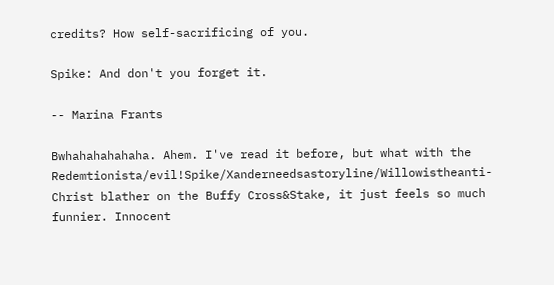credits? How self-sacrificing of you.

Spike: And don't you forget it.

-- Marina Frants

Bwhahahahahaha. Ahem. I've read it before, but what with the Redemtionista/evil!Spike/Xanderneedsastoryline/Willowistheanti-Christ blather on the Buffy Cross&Stake, it just feels so much funnier. Innocent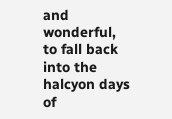and wonderful, to fall back into the halcyon days of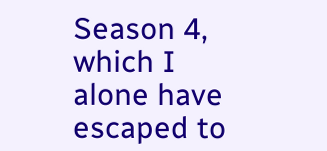Season 4, which I alone have escaped to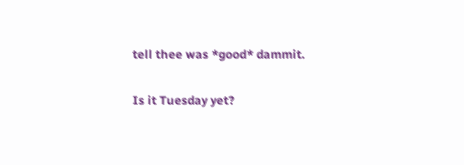tell thee was *good* dammit.

Is it Tuesday yet?